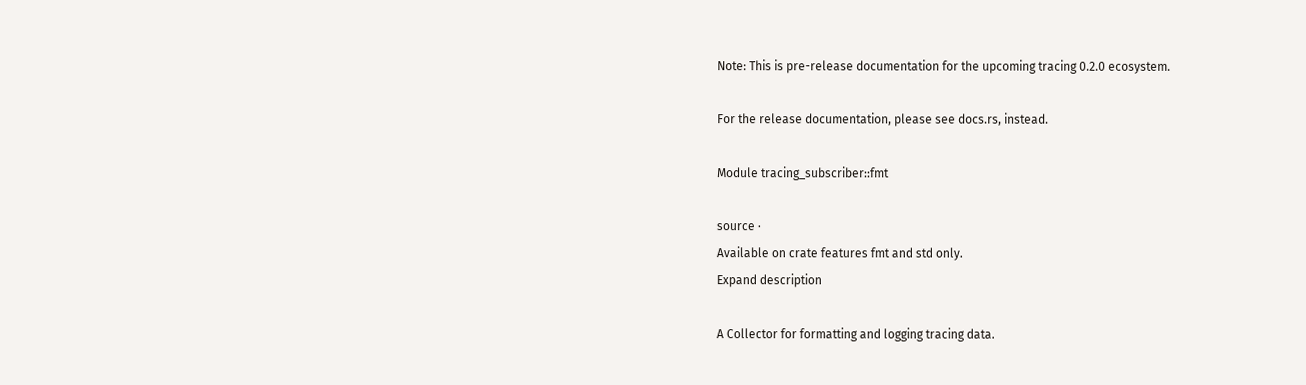Note: This is pre-release documentation for the upcoming tracing 0.2.0 ecosystem.

For the release documentation, please see docs.rs, instead.

Module tracing_subscriber::fmt

source ·
Available on crate features fmt and std only.
Expand description

A Collector for formatting and logging tracing data.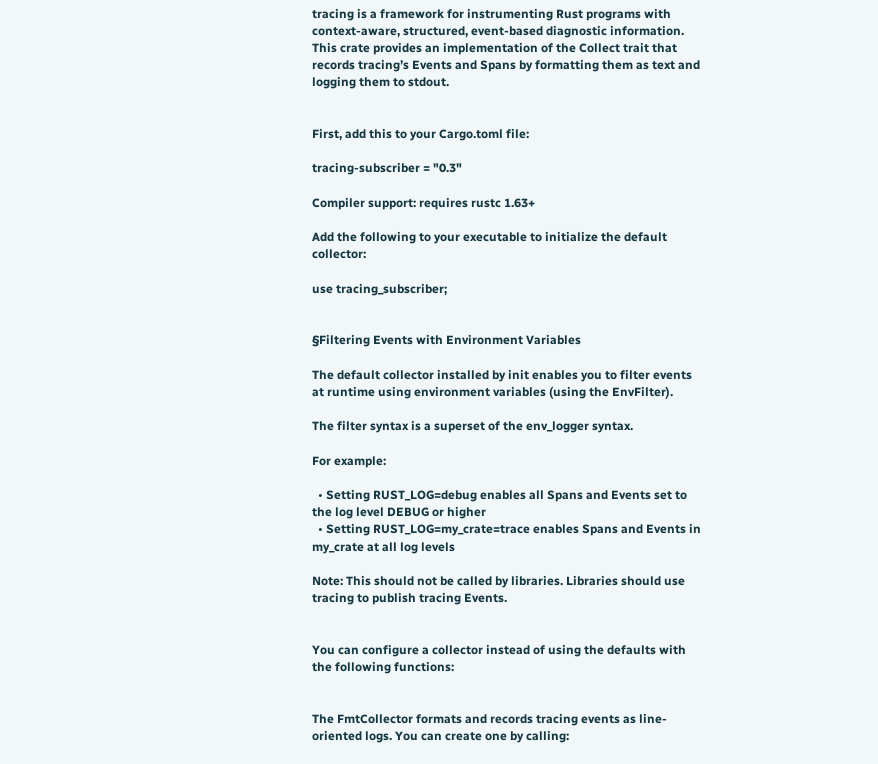tracing is a framework for instrumenting Rust programs with context-aware, structured, event-based diagnostic information. This crate provides an implementation of the Collect trait that records tracing’s Events and Spans by formatting them as text and logging them to stdout.


First, add this to your Cargo.toml file:

tracing-subscriber = "0.3"

Compiler support: requires rustc 1.63+

Add the following to your executable to initialize the default collector:

use tracing_subscriber;


§Filtering Events with Environment Variables

The default collector installed by init enables you to filter events at runtime using environment variables (using the EnvFilter).

The filter syntax is a superset of the env_logger syntax.

For example:

  • Setting RUST_LOG=debug enables all Spans and Events set to the log level DEBUG or higher
  • Setting RUST_LOG=my_crate=trace enables Spans and Events in my_crate at all log levels

Note: This should not be called by libraries. Libraries should use tracing to publish tracing Events.


You can configure a collector instead of using the defaults with the following functions:


The FmtCollector formats and records tracing events as line-oriented logs. You can create one by calling: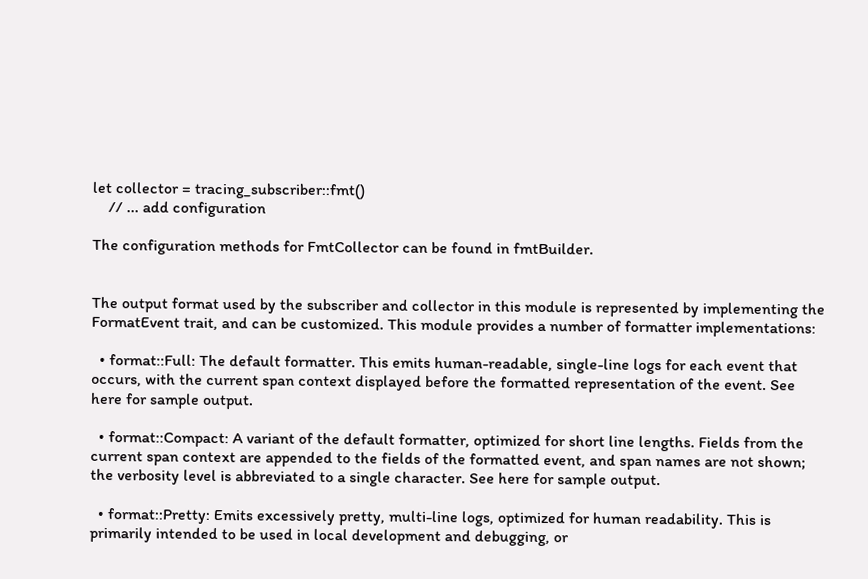let collector = tracing_subscriber::fmt()
    // ... add configuration

The configuration methods for FmtCollector can be found in fmtBuilder.


The output format used by the subscriber and collector in this module is represented by implementing the FormatEvent trait, and can be customized. This module provides a number of formatter implementations:

  • format::Full: The default formatter. This emits human-readable, single-line logs for each event that occurs, with the current span context displayed before the formatted representation of the event. See here for sample output.

  • format::Compact: A variant of the default formatter, optimized for short line lengths. Fields from the current span context are appended to the fields of the formatted event, and span names are not shown; the verbosity level is abbreviated to a single character. See here for sample output.

  • format::Pretty: Emits excessively pretty, multi-line logs, optimized for human readability. This is primarily intended to be used in local development and debugging, or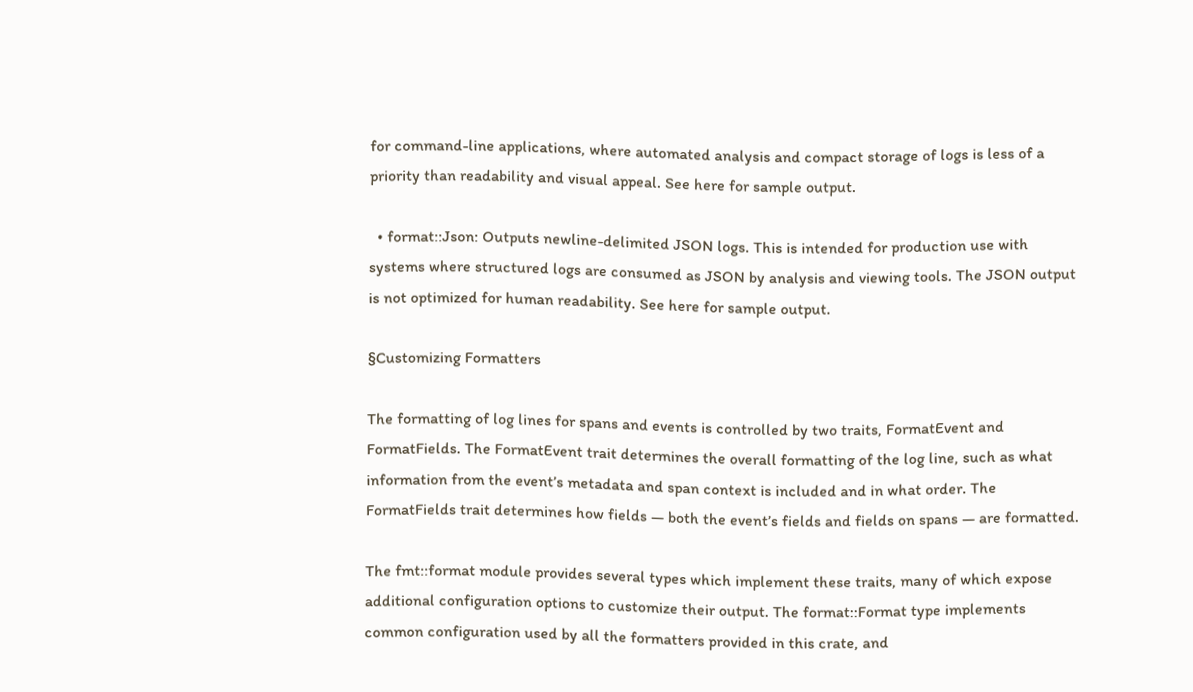for command-line applications, where automated analysis and compact storage of logs is less of a priority than readability and visual appeal. See here for sample output.

  • format::Json: Outputs newline-delimited JSON logs. This is intended for production use with systems where structured logs are consumed as JSON by analysis and viewing tools. The JSON output is not optimized for human readability. See here for sample output.

§Customizing Formatters

The formatting of log lines for spans and events is controlled by two traits, FormatEvent and FormatFields. The FormatEvent trait determines the overall formatting of the log line, such as what information from the event’s metadata and span context is included and in what order. The FormatFields trait determines how fields — both the event’s fields and fields on spans — are formatted.

The fmt::format module provides several types which implement these traits, many of which expose additional configuration options to customize their output. The format::Format type implements common configuration used by all the formatters provided in this crate, and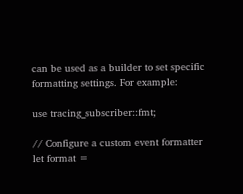can be used as a builder to set specific formatting settings. For example:

use tracing_subscriber::fmt;

// Configure a custom event formatter
let format =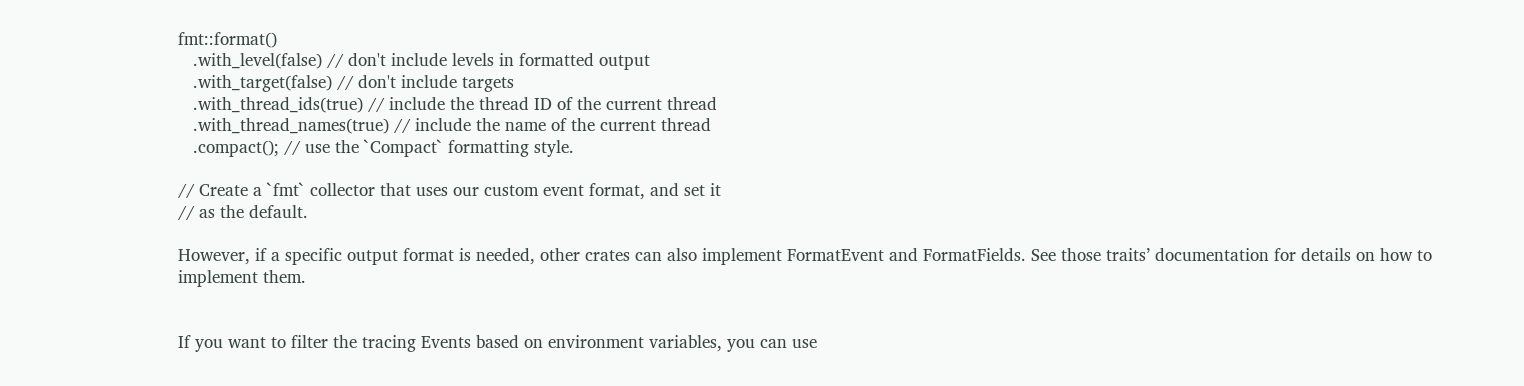fmt::format()
   .with_level(false) // don't include levels in formatted output
   .with_target(false) // don't include targets
   .with_thread_ids(true) // include the thread ID of the current thread
   .with_thread_names(true) // include the name of the current thread
   .compact(); // use the `Compact` formatting style.

// Create a `fmt` collector that uses our custom event format, and set it
// as the default.

However, if a specific output format is needed, other crates can also implement FormatEvent and FormatFields. See those traits’ documentation for details on how to implement them.


If you want to filter the tracing Events based on environment variables, you can use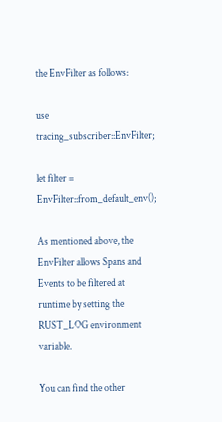the EnvFilter as follows:

use tracing_subscriber::EnvFilter;

let filter = EnvFilter::from_default_env();

As mentioned above, the EnvFilter allows Spans and Events to be filtered at runtime by setting the RUST_LOG environment variable.

You can find the other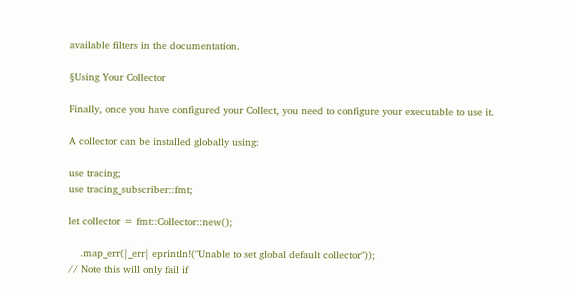available filters in the documentation.

§Using Your Collector

Finally, once you have configured your Collect, you need to configure your executable to use it.

A collector can be installed globally using:

use tracing;
use tracing_subscriber::fmt;

let collector = fmt::Collector::new();

    .map_err(|_err| eprintln!("Unable to set global default collector"));
// Note this will only fail if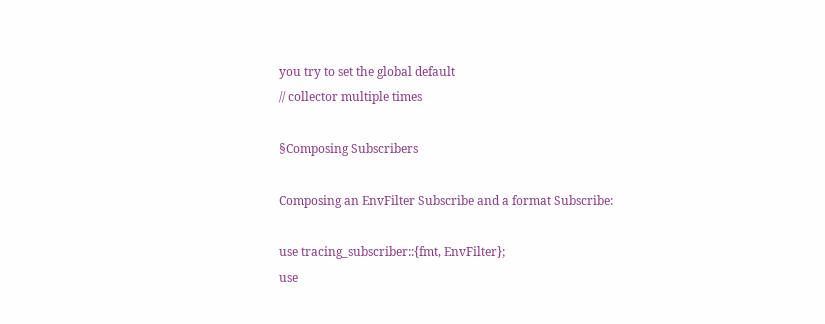you try to set the global default
// collector multiple times

§Composing Subscribers

Composing an EnvFilter Subscribe and a format Subscribe:

use tracing_subscriber::{fmt, EnvFilter};
use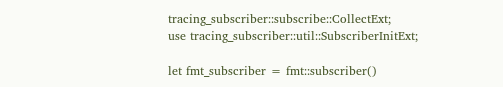tracing_subscriber::subscribe::CollectExt;
use tracing_subscriber::util::SubscriberInitExt;

let fmt_subscriber = fmt::subscriber()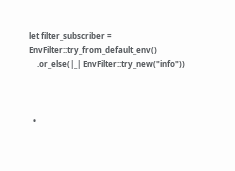let filter_subscriber = EnvFilter::try_from_default_env()
    .or_else(|_| EnvFilter::try_new("info"))



  •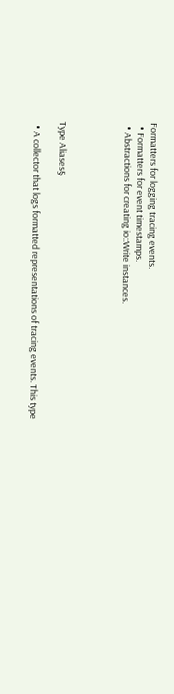Formatters for logging tracing events.
  • Formatters for event timestamps.
  • Abstractions for creating io::Write instances.




Type Aliases§

  • A collector that logs formatted representations of tracing events. This type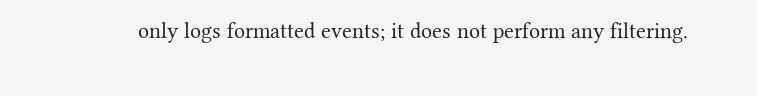only logs formatted events; it does not perform any filtering.